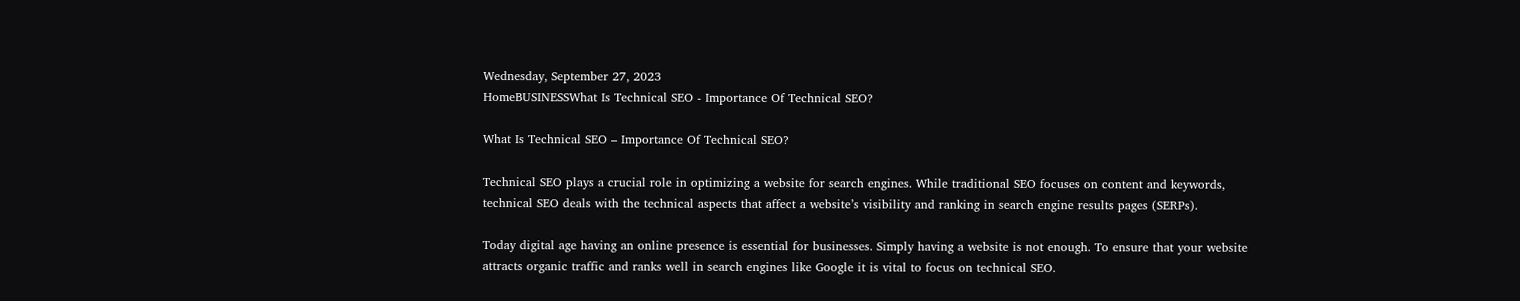Wednesday, September 27, 2023
HomeBUSINESSWhat Is Technical SEO - Importance Of Technical SEO?

What Is Technical SEO – Importance Of Technical SEO?

Technical SEO plays a crucial role in optimizing a website for search engines. While traditional SEO focuses on content and keywords, technical SEO deals with the technical aspects that affect a website’s visibility and ranking in search engine results pages (SERPs).

Today digital age having an online presence is essential for businesses. Simply having a website is not enough. To ensure that your website attracts organic traffic and ranks well in search engines like Google it is vital to focus on technical SEO.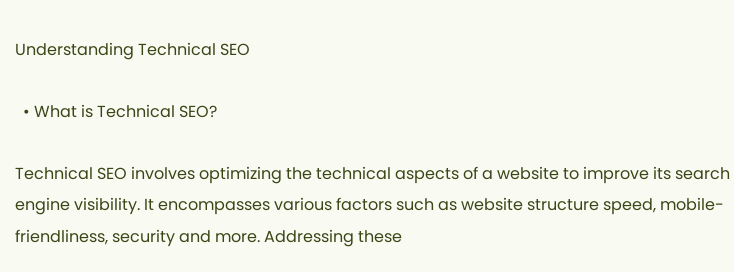Understanding Technical SEO

  • What is Technical SEO?

Technical SEO involves optimizing the technical aspects of a website to improve its search engine visibility. It encompasses various factors such as website structure speed, mobile-friendliness, security and more. Addressing these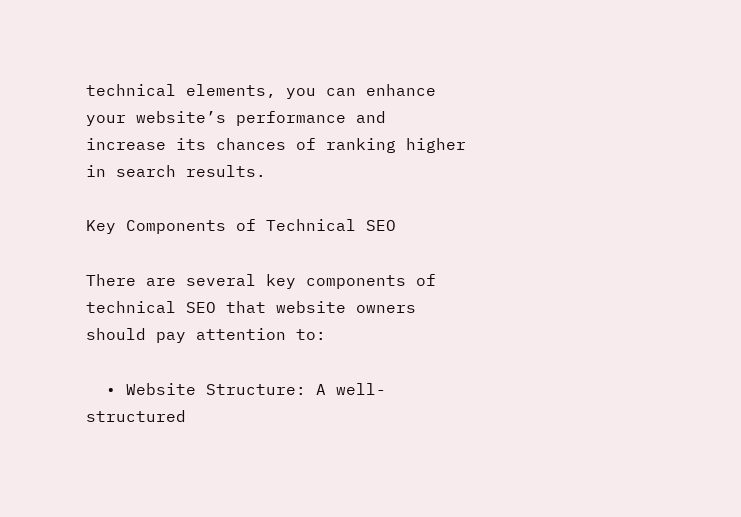technical elements, you can enhance your website’s performance and increase its chances of ranking higher in search results.

Key Components of Technical SEO

There are several key components of technical SEO that website owners should pay attention to:

  • Website Structure: A well-structured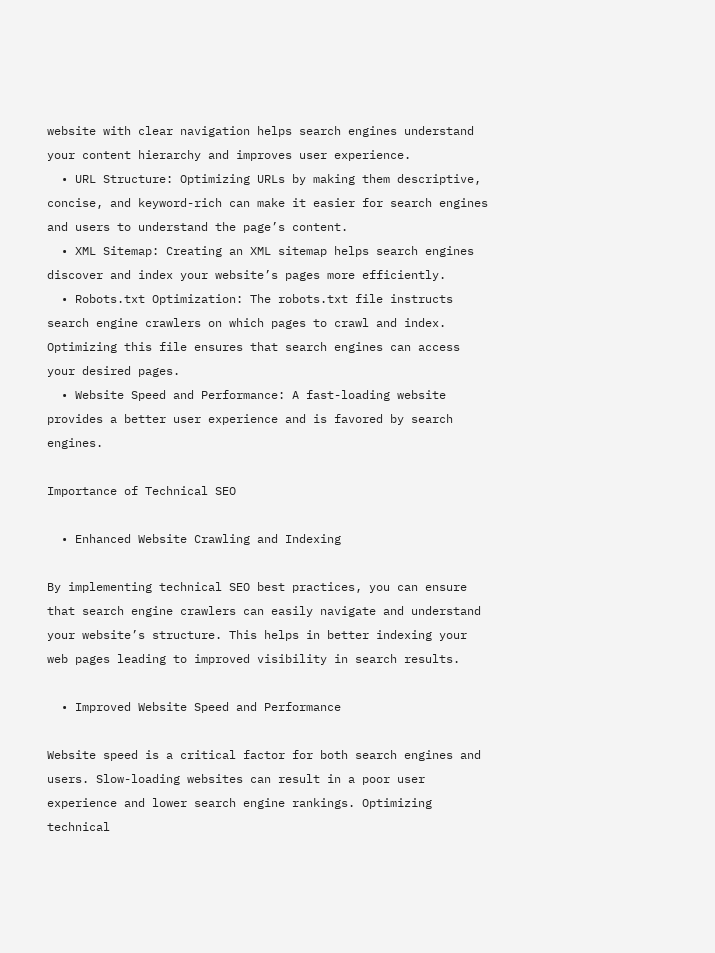website with clear navigation helps search engines understand your content hierarchy and improves user experience.
  • URL Structure: Optimizing URLs by making them descriptive, concise, and keyword-rich can make it easier for search engines and users to understand the page’s content.
  • XML Sitemap: Creating an XML sitemap helps search engines discover and index your website’s pages more efficiently.
  • Robots.txt Optimization: The robots.txt file instructs search engine crawlers on which pages to crawl and index. Optimizing this file ensures that search engines can access your desired pages.
  • Website Speed and Performance: A fast-loading website provides a better user experience and is favored by search engines.

Importance of Technical SEO

  • Enhanced Website Crawling and Indexing

By implementing technical SEO best practices, you can ensure that search engine crawlers can easily navigate and understand your website’s structure. This helps in better indexing your web pages leading to improved visibility in search results.

  • Improved Website Speed and Performance

Website speed is a critical factor for both search engines and users. Slow-loading websites can result in a poor user experience and lower search engine rankings. Optimizing technical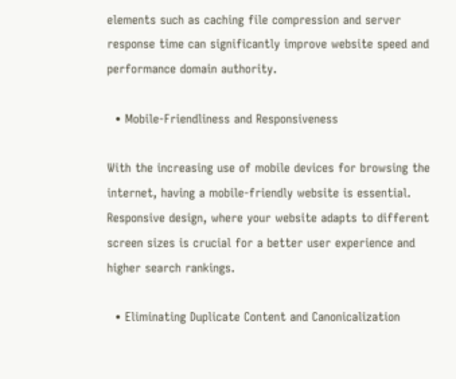elements such as caching file compression and server response time can significantly improve website speed and performance domain authority.

  • Mobile-Friendliness and Responsiveness

With the increasing use of mobile devices for browsing the internet, having a mobile-friendly website is essential. Responsive design, where your website adapts to different screen sizes is crucial for a better user experience and higher search rankings.

  • Eliminating Duplicate Content and Canonicalization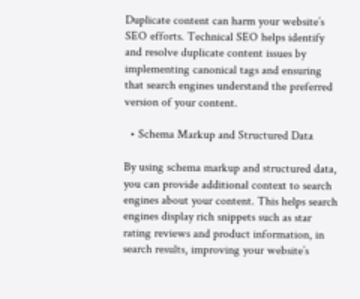Duplicate content can harm your website’s SEO efforts. Technical SEO helps identify and resolve duplicate content issues by implementing canonical tags and ensuring that search engines understand the preferred version of your content.

  • Schema Markup and Structured Data

By using schema markup and structured data, you can provide additional context to search engines about your content. This helps search engines display rich snippets such as star rating reviews and product information, in search results, improving your website’s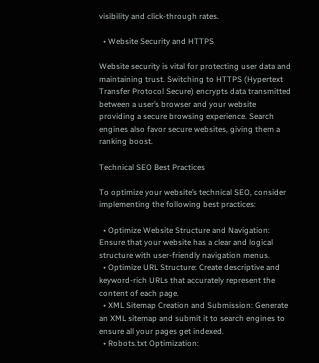visibility and click-through rates.

  • Website Security and HTTPS

Website security is vital for protecting user data and maintaining trust. Switching to HTTPS (Hypertext Transfer Protocol Secure) encrypts data transmitted between a user’s browser and your website providing a secure browsing experience. Search engines also favor secure websites, giving them a ranking boost.

Technical SEO Best Practices

To optimize your website’s technical SEO, consider implementing the following best practices:

  • Optimize Website Structure and Navigation: Ensure that your website has a clear and logical structure with user-friendly navigation menus.
  • Optimize URL Structure: Create descriptive and keyword-rich URLs that accurately represent the content of each page.
  • XML Sitemap Creation and Submission: Generate an XML sitemap and submit it to search engines to ensure all your pages get indexed.
  • Robots.txt Optimization: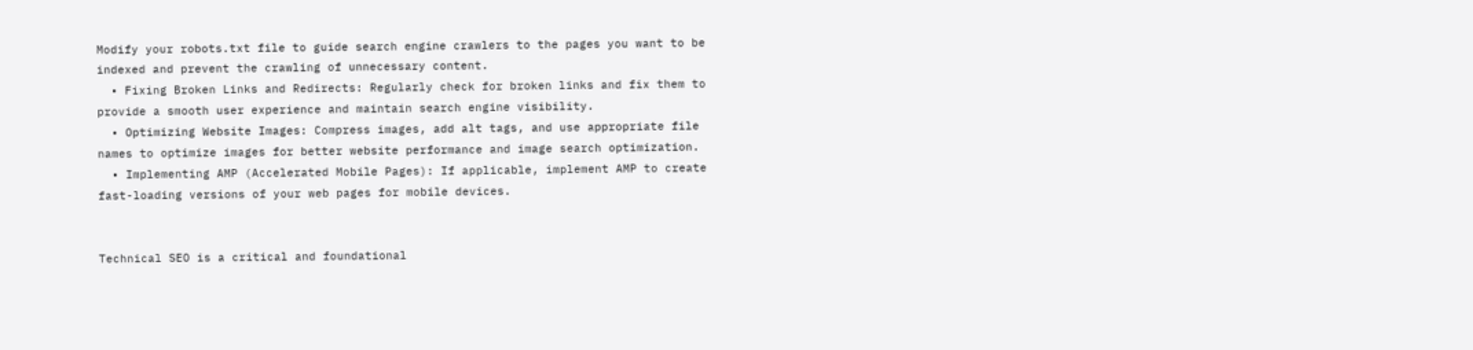Modify your robots.txt file to guide search engine crawlers to the pages you want to be indexed and prevent the crawling of unnecessary content.
  • Fixing Broken Links and Redirects: Regularly check for broken links and fix them to provide a smooth user experience and maintain search engine visibility.
  • Optimizing Website Images: Compress images, add alt tags, and use appropriate file names to optimize images for better website performance and image search optimization.
  • Implementing AMP (Accelerated Mobile Pages): If applicable, implement AMP to create fast-loading versions of your web pages for mobile devices.


Technical SEO is a critical and foundational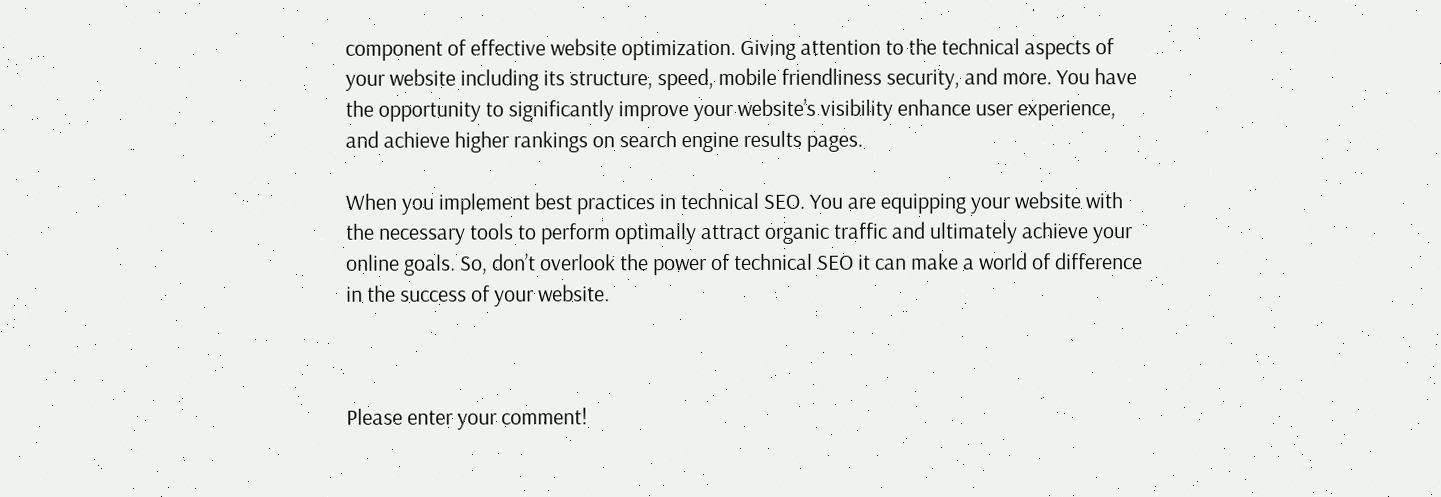component of effective website optimization. Giving attention to the technical aspects of your website including its structure, speed, mobile friendliness security, and more. You have the opportunity to significantly improve your website’s visibility enhance user experience, and achieve higher rankings on search engine results pages.

When you implement best practices in technical SEO. You are equipping your website with the necessary tools to perform optimally attract organic traffic and ultimately achieve your online goals. So, don’t overlook the power of technical SEO it can make a world of difference in the success of your website.



Please enter your comment!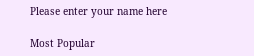Please enter your name here

Most Popular